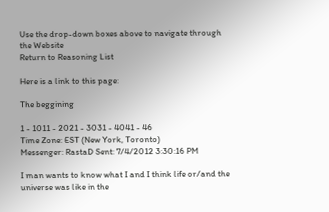Use the drop-down boxes above to navigate through the Website
Return to Reasoning List

Here is a link to this page:

The beggining

1 - 1011 - 2021 - 3031 - 4041 - 46
Time Zone: EST (New York, Toronto)
Messenger: RastaD Sent: 7/4/2012 3:30:16 PM

I man wants to know what I and I think life or/and the universe was like in the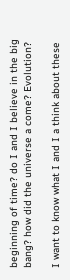beginning of time? do I and I believe in the big bang? how did the universe a come? Evolution?

I want to know what I and I a think about these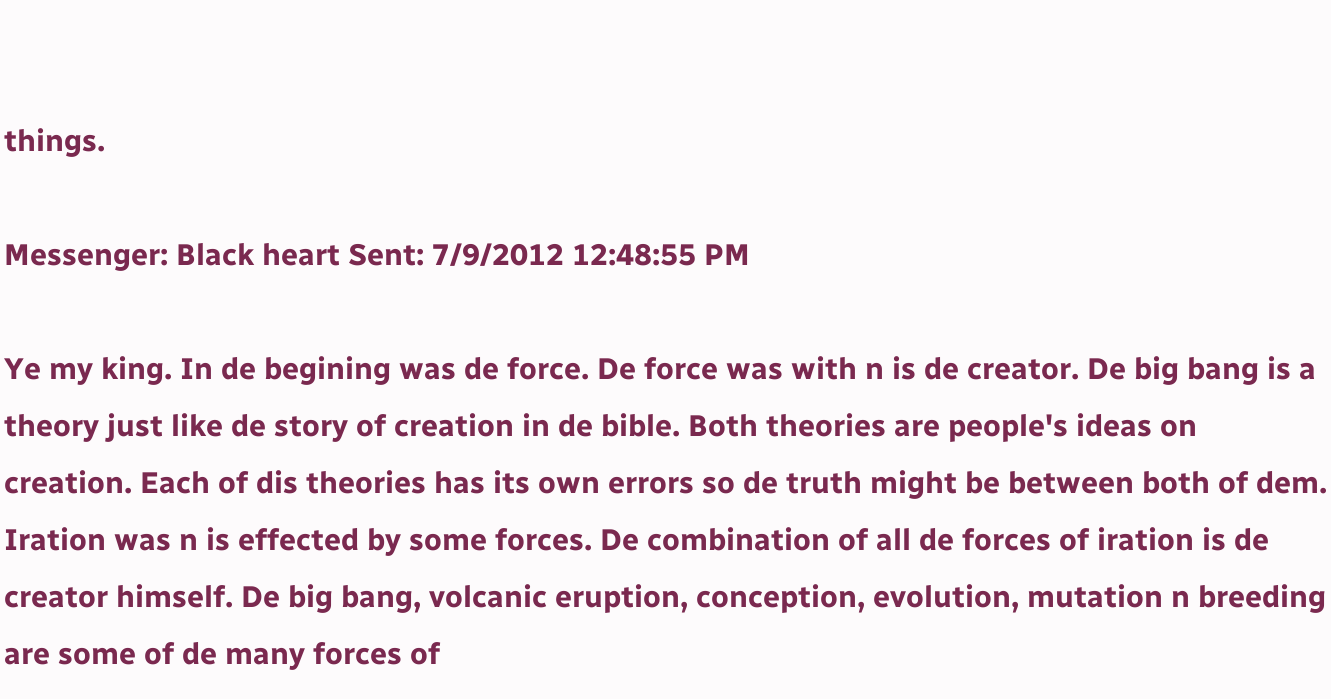things.

Messenger: Black heart Sent: 7/9/2012 12:48:55 PM

Ye my king. In de begining was de force. De force was with n is de creator. De big bang is a theory just like de story of creation in de bible. Both theories are people's ideas on creation. Each of dis theories has its own errors so de truth might be between both of dem. Iration was n is effected by some forces. De combination of all de forces of iration is de creator himself. De big bang, volcanic eruption, conception, evolution, mutation n breeding are some of de many forces of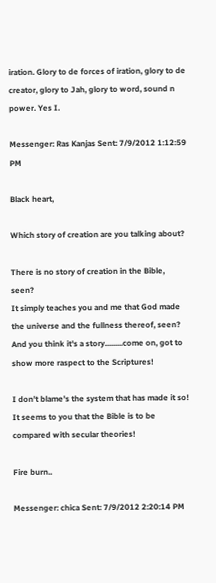iration. Glory to de forces of iration, glory to de creator, glory to Jah, glory to word, sound n power. Yes I.

Messenger: Ras Kanjas Sent: 7/9/2012 1:12:59 PM

Black heart,

Which story of creation are you talking about?

There is no story of creation in the Bible, seen?
It simply teaches you and me that God made the universe and the fullness thereof, seen?
And you think it's a story.........come on, got to show more raspect to the Scriptures!

I don't blame's the system that has made it so!
It seems to you that the Bible is to be compared with secular theories!

Fire burn..

Messenger: chica Sent: 7/9/2012 2:20:14 PM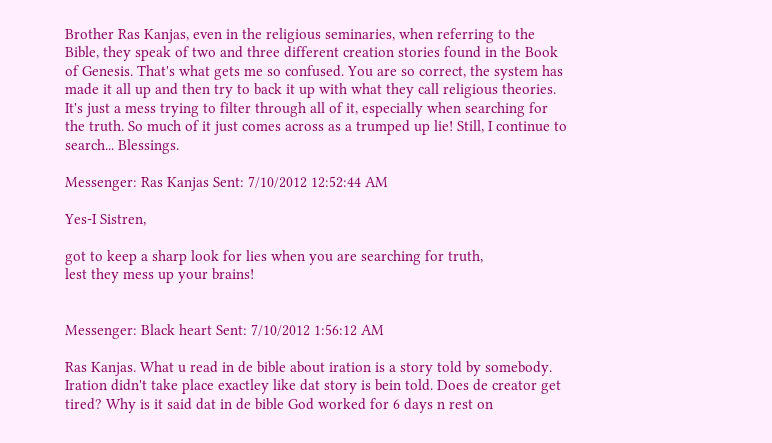Brother Ras Kanjas, even in the religious seminaries, when referring to the Bible, they speak of two and three different creation stories found in the Book of Genesis. That's what gets me so confused. You are so correct, the system has made it all up and then try to back it up with what they call religious theories. It's just a mess trying to filter through all of it, especially when searching for the truth. So much of it just comes across as a trumped up lie! Still, I continue to search... Blessings.

Messenger: Ras Kanjas Sent: 7/10/2012 12:52:44 AM

Yes-I Sistren,

got to keep a sharp look for lies when you are searching for truth,
lest they mess up your brains!


Messenger: Black heart Sent: 7/10/2012 1:56:12 AM

Ras Kanjas. What u read in de bible about iration is a story told by somebody. Iration didn't take place exactley like dat story is bein told. Does de creator get tired? Why is it said dat in de bible God worked for 6 days n rest on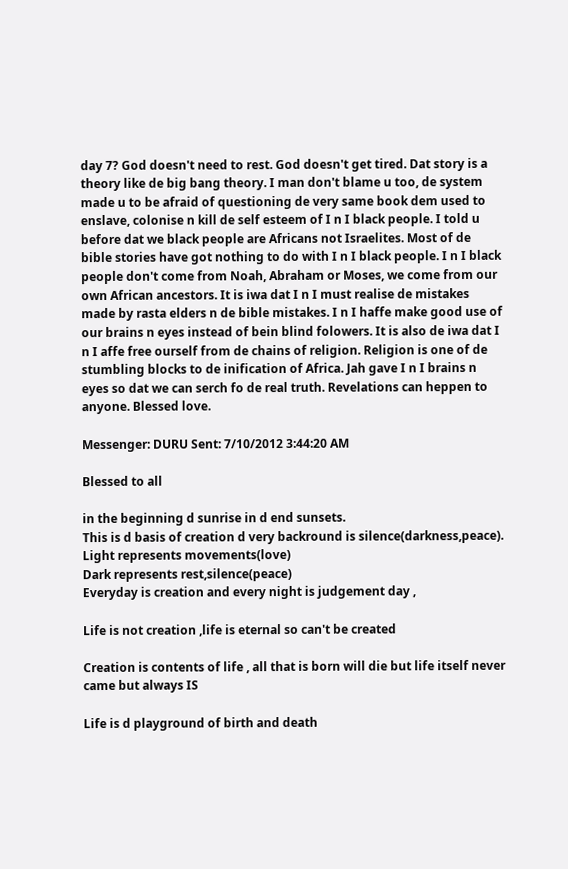day 7? God doesn't need to rest. God doesn't get tired. Dat story is a theory like de big bang theory. I man don't blame u too, de system made u to be afraid of questioning de very same book dem used to enslave, colonise n kill de self esteem of I n I black people. I told u before dat we black people are Africans not Israelites. Most of de bible stories have got nothing to do with I n I black people. I n I black people don't come from Noah, Abraham or Moses, we come from our own African ancestors. It is iwa dat I n I must realise de mistakes made by rasta elders n de bible mistakes. I n I haffe make good use of our brains n eyes instead of bein blind folowers. It is also de iwa dat I n I affe free ourself from de chains of religion. Religion is one of de stumbling blocks to de inification of Africa. Jah gave I n I brains n eyes so dat we can serch fo de real truth. Revelations can heppen to anyone. Blessed love.

Messenger: DURU Sent: 7/10/2012 3:44:20 AM

Blessed to all

in the beginning d sunrise in d end sunsets.
This is d basis of creation d very backround is silence(darkness,peace).
Light represents movements(love)
Dark represents rest,silence(peace)
Everyday is creation and every night is judgement day ,

Life is not creation ,life is eternal so can't be created

Creation is contents of life , all that is born will die but life itself never came but always IS

Life is d playground of birth and death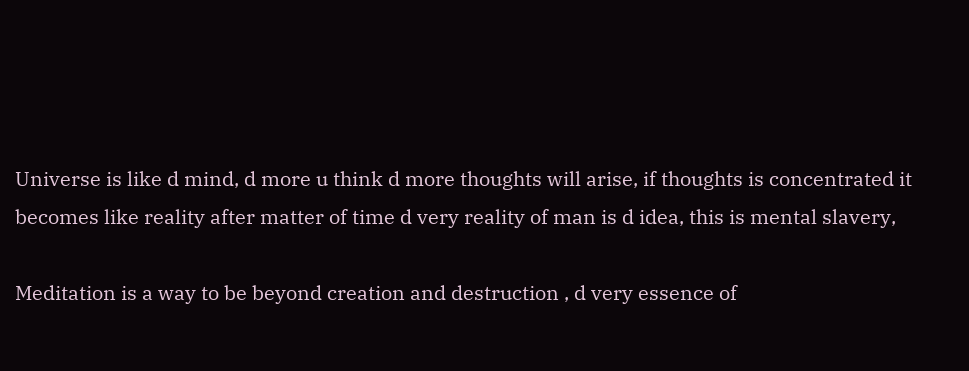Universe is like d mind, d more u think d more thoughts will arise, if thoughts is concentrated it becomes like reality after matter of time d very reality of man is d idea, this is mental slavery,

Meditation is a way to be beyond creation and destruction , d very essence of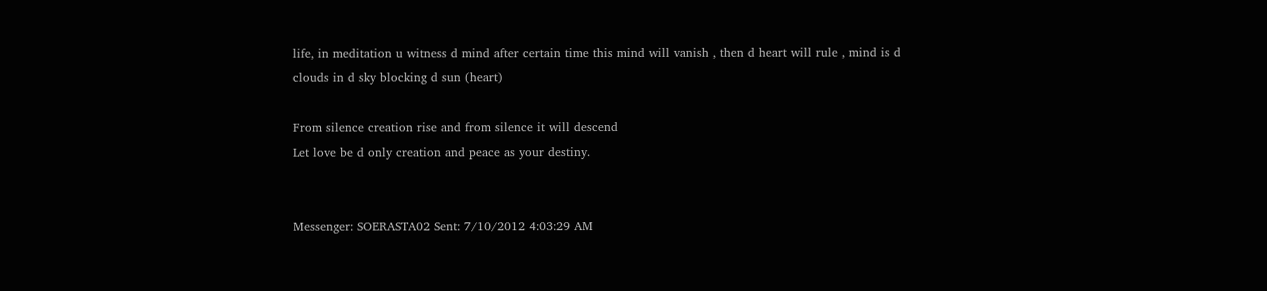life, in meditation u witness d mind after certain time this mind will vanish , then d heart will rule , mind is d clouds in d sky blocking d sun (heart)

From silence creation rise and from silence it will descend
Let love be d only creation and peace as your destiny.


Messenger: SOERASTA02 Sent: 7/10/2012 4:03:29 AM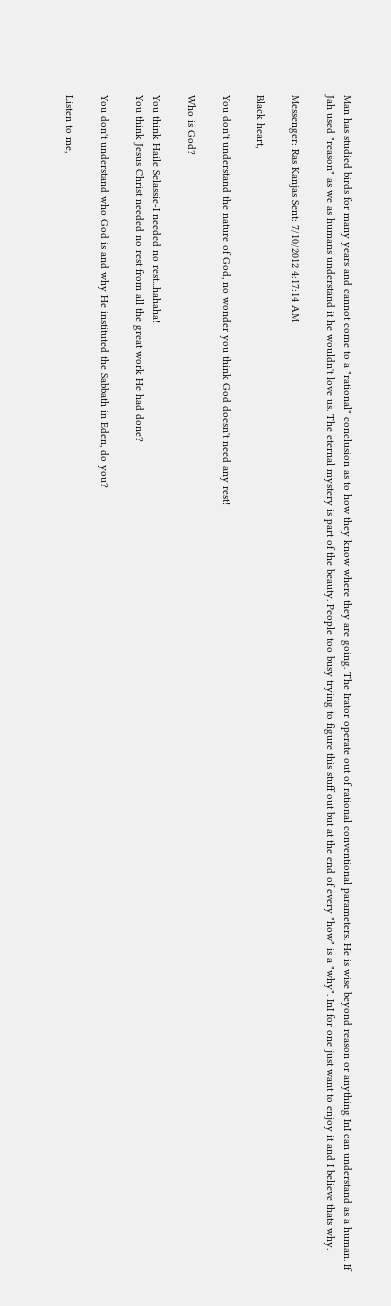Man has studied birds for many years and cannot come to a "rational" conclusion as to how they know where they are going. The Irator operate out of rational conventional parameters. He is wise beyond reason or anything InI can understand as a human. If Jah used "reason" as we as humans understand it he wouldn't love us. The eternal mystery is part of the beauty. People too busy trying to figure this stuff out but at the end of every "how" is a "why". InI for one just want to enjoy it and I believe thats why.

Messenger: Ras Kanjas Sent: 7/10/2012 4:17:14 AM

Black heart,

You don't understand the nature of God, no wonder you think God doesn't need any rest!

Who is God?

You think Haile Selassie-I needed no rest...hahaha!
You think Jesus Christ needed no rest from all the great work He had done?

You don't understand who God is and why He instituted the Sabbath in Eden, do you?

Listen to me,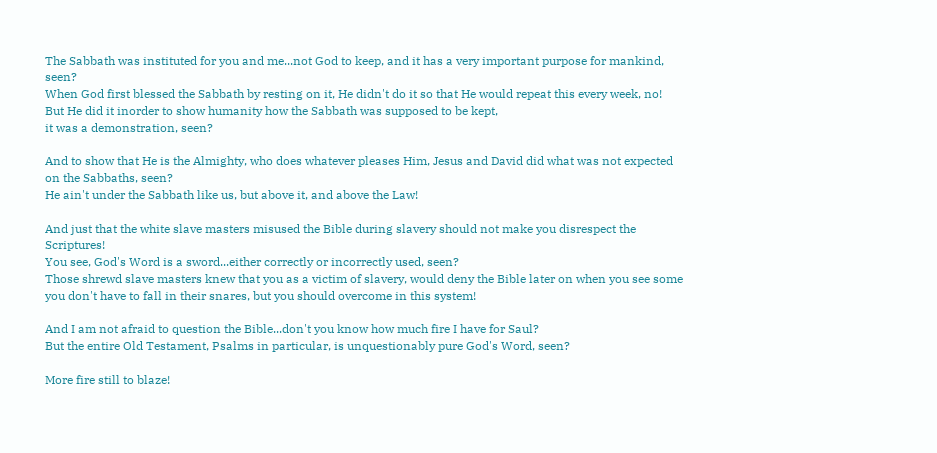The Sabbath was instituted for you and me...not God to keep, and it has a very important purpose for mankind, seen?
When God first blessed the Sabbath by resting on it, He didn't do it so that He would repeat this every week, no!
But He did it inorder to show humanity how the Sabbath was supposed to be kept,
it was a demonstration, seen?

And to show that He is the Almighty, who does whatever pleases Him, Jesus and David did what was not expected on the Sabbaths, seen?
He ain't under the Sabbath like us, but above it, and above the Law!

And just that the white slave masters misused the Bible during slavery should not make you disrespect the Scriptures!
You see, God's Word is a sword...either correctly or incorrectly used, seen?
Those shrewd slave masters knew that you as a victim of slavery, would deny the Bible later on when you see some you don't have to fall in their snares, but you should overcome in this system!

And I am not afraid to question the Bible...don't you know how much fire I have for Saul?
But the entire Old Testament, Psalms in particular, is unquestionably pure God's Word, seen?

More fire still to blaze!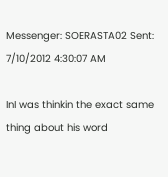Messenger: SOERASTA02 Sent: 7/10/2012 4:30:07 AM

InI was thinkin the exact same thing about his word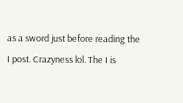as a sword just before reading the I post. Crazyness lol. The I is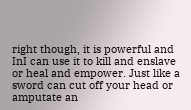right though, it is powerful and InI can use it to kill and enslave or heal and empower. Just like a sword can cut off your head or amputate an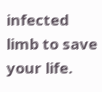infected limb to save your life.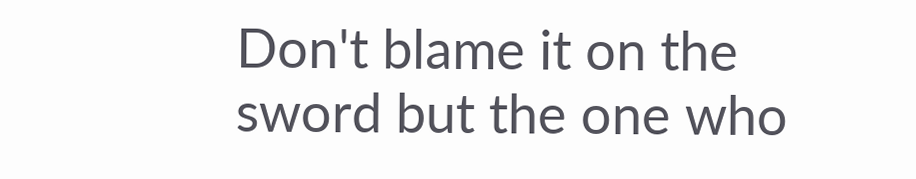Don't blame it on the sword but the one who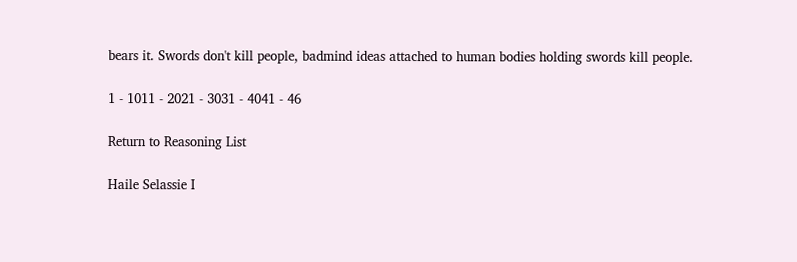bears it. Swords don't kill people, badmind ideas attached to human bodies holding swords kill people.

1 - 1011 - 2021 - 3031 - 4041 - 46

Return to Reasoning List

Haile Selassie I